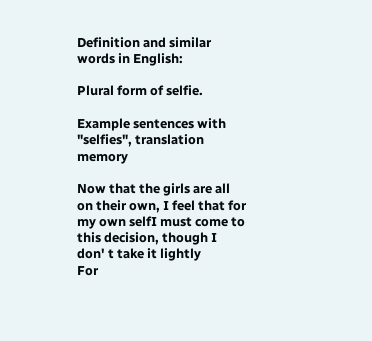Definition and similar words in English:

Plural form of selfie.

Example sentences with "selfies", translation memory

Now that the girls are all on their own, I feel that for my own selfI must come to this decision, though I don' t take it lightly
For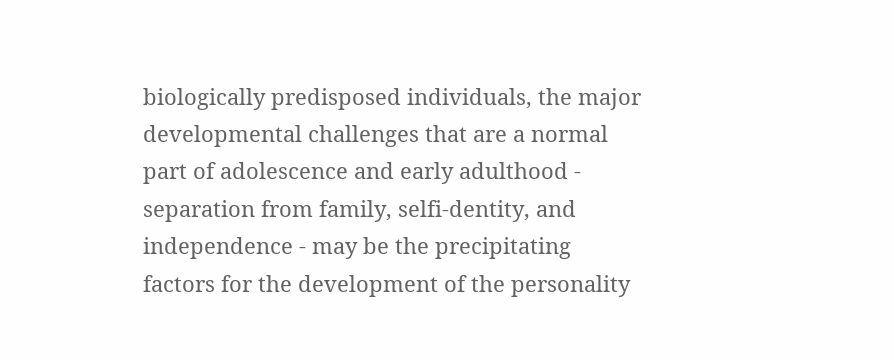biologically predisposed individuals, the major developmental challenges that are a normal part of adolescence and early adulthood - separation from family, selfi-dentity, and independence - may be the precipitating factors for the development of the personality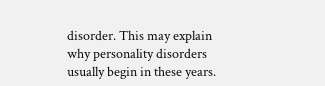disorder. This may explain why personality disorders usually begin in these years.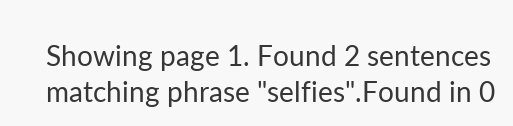Showing page 1. Found 2 sentences matching phrase "selfies".Found in 0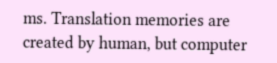ms. Translation memories are created by human, but computer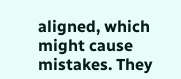aligned, which might cause mistakes. They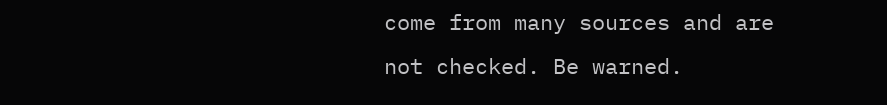come from many sources and are not checked. Be warned.